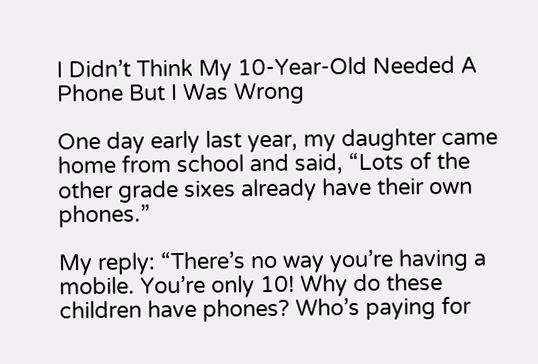I Didn’t Think My 10-Year-Old Needed A Phone But I Was Wrong

One day early last year, my daughter came home from school and said, “Lots of the other grade sixes already have their own phones.”

My reply: “There’s no way you’re having a mobile. You’re only 10! Why do these children have phones? Who’s paying for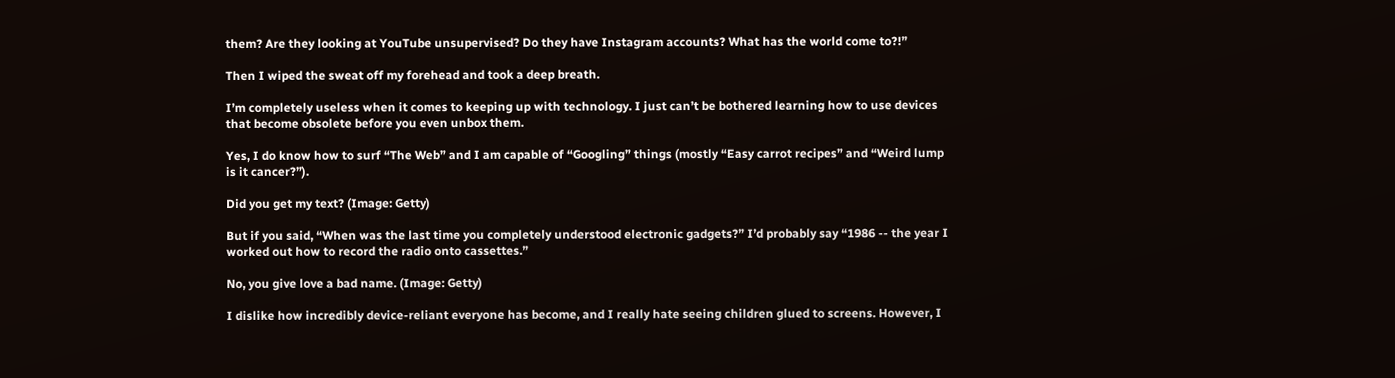them? Are they looking at YouTube unsupervised? Do they have Instagram accounts? What has the world come to?!”

Then I wiped the sweat off my forehead and took a deep breath.

I’m completely useless when it comes to keeping up with technology. I just can’t be bothered learning how to use devices that become obsolete before you even unbox them.

Yes, I do know how to surf “The Web” and I am capable of “Googling” things (mostly “Easy carrot recipes” and “Weird lump is it cancer?”).

Did you get my text? (Image: Getty)

But if you said, “When was the last time you completely understood electronic gadgets?” I’d probably say “1986 -- the year I worked out how to record the radio onto cassettes.”

No, you give love a bad name. (Image: Getty)

I dislike how incredibly device-reliant everyone has become, and I really hate seeing children glued to screens. However, I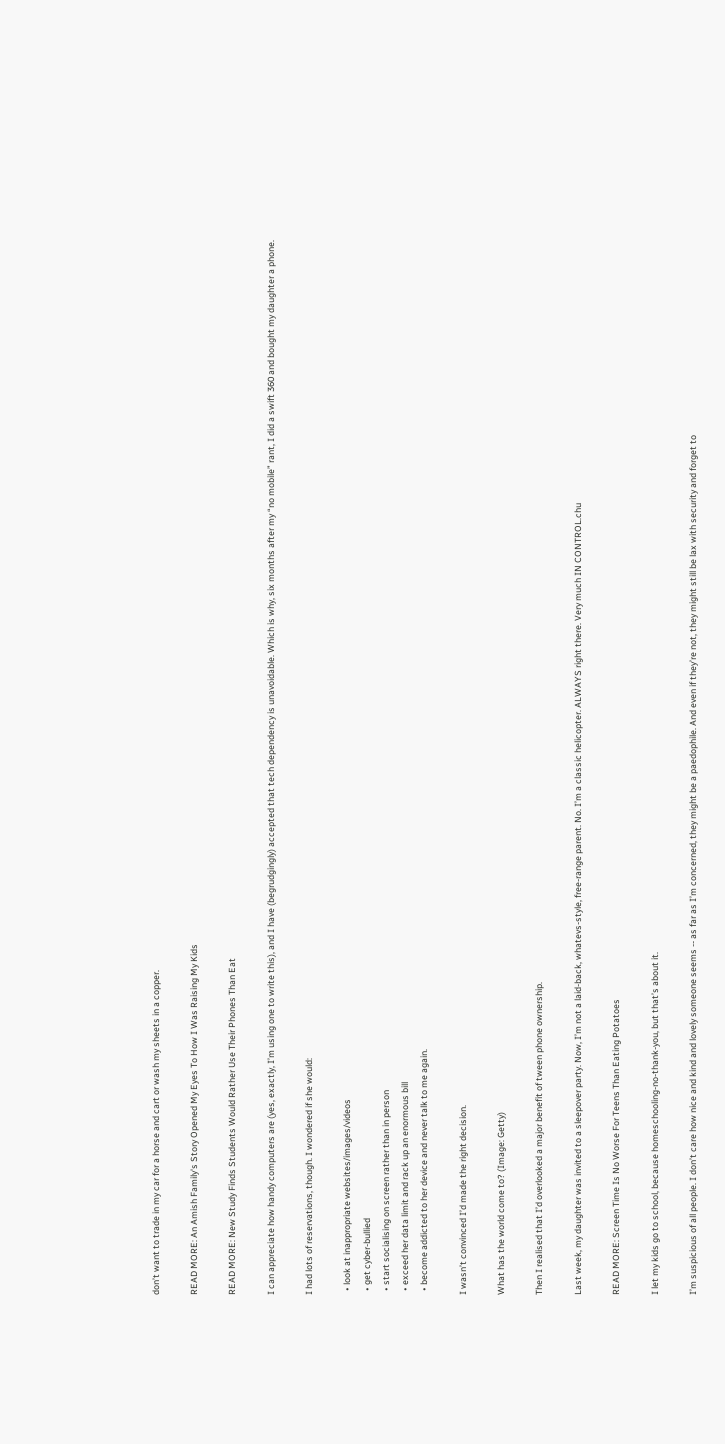don’t want to trade in my car for a horse and cart or wash my sheets in a copper.

READ MORE: An Amish Family's Story Opened My Eyes To How I Was Raising My Kids

READ MORE: New Study Finds Students Would Rather Use Their Phones Than Eat

I can appreciate how handy computers are (yes, exactly, I’m using one to write this), and I have (begrudgingly) accepted that tech dependency is unavoidable. Which is why, six months after my “no mobile” rant, I did a swift 360 and bought my daughter a phone.

I had lots of reservations, though. I wondered if she would:

  • look at inappropriate websites/images/videos
  • get cyber-bullied
  • start socialising on screen rather than in person
  • exceed her data limit and rack up an enormous bill
  • become addicted to her device and never talk to me again.

I wasn’t convinced I’d made the right decision.

What has the world come to? (Image: Getty)

Then I realised that I’d overlooked a major benefit of tween phone ownership.

Last week, my daughter was invited to a sleepover party. Now, I’m not a laid-back, whatevs-style, free-range parent. No. I’m a classic helicopter. ALWAYS right there. Very much IN CONTROL.chu

READ MORE: Screen Time Is No Worse For Teens Than Eating Potatoes

I let my kids go to school, because homeschooling-no-thank-you, but that’s about it.

I’m suspicious of all people. I don’t care how nice and kind and lovely someone seems -- as far as I’m concerned, they might be a paedophile. And even if they’re not, they might still be lax with security and forget to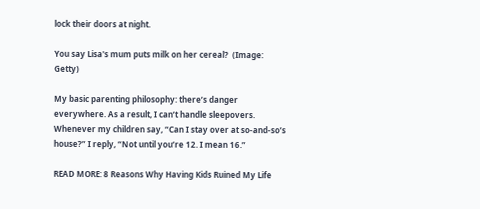lock their doors at night.

You say Lisa's mum puts milk on her cereal?  (Image: Getty)

My basic parenting philosophy: there’s danger everywhere. As a result, I can’t handle sleepovers. Whenever my children say, “Can I stay over at so-and-so’s house?” I reply, “Not until you’re 12. I mean 16.”

READ MORE: 8 Reasons Why Having Kids Ruined My Life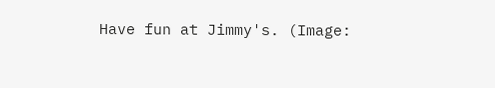Have fun at Jimmy's. (Image: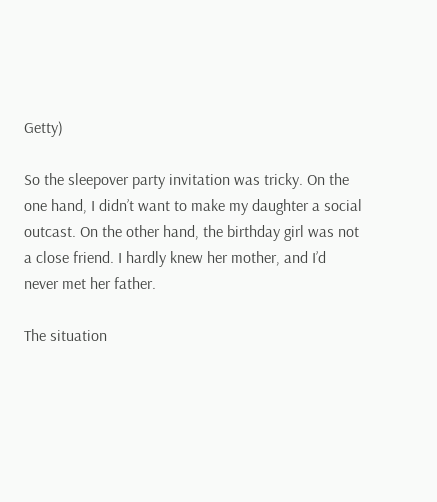Getty)

So the sleepover party invitation was tricky. On the one hand, I didn’t want to make my daughter a social outcast. On the other hand, the birthday girl was not a close friend. I hardly knew her mother, and I’d never met her father.

The situation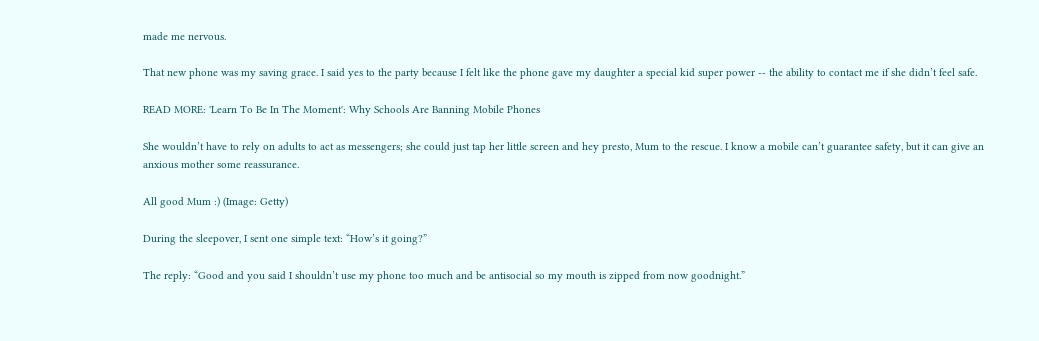made me nervous.

That new phone was my saving grace. I said yes to the party because I felt like the phone gave my daughter a special kid super power -- the ability to contact me if she didn’t feel safe.

READ MORE: 'Learn To Be In The Moment': Why Schools Are Banning Mobile Phones

She wouldn’t have to rely on adults to act as messengers; she could just tap her little screen and hey presto, Mum to the rescue. I know a mobile can’t guarantee safety, but it can give an anxious mother some reassurance.

All good Mum :) (Image: Getty)

During the sleepover, I sent one simple text: “How’s it going?”

The reply: “Good and you said I shouldn’t use my phone too much and be antisocial so my mouth is zipped from now goodnight.”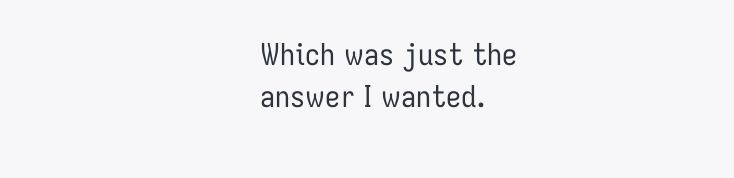Which was just the answer I wanted.